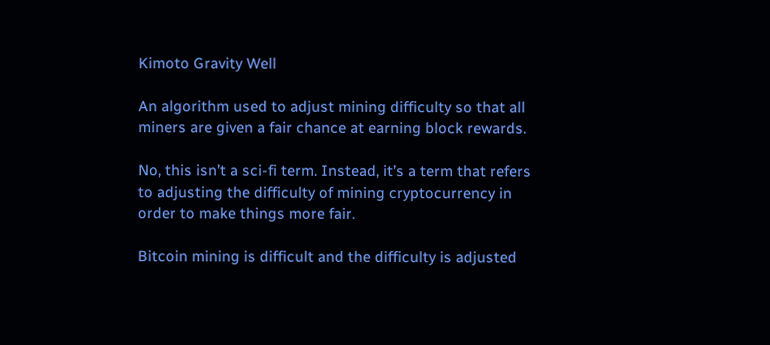Kimoto Gravity Well

An algorithm used to adjust mining difficulty so that all miners are given a fair chance at earning block rewards.

No, this isn’t a sci-fi term. Instead, it’s a term that refers to adjusting the difficulty of mining cryptocurrency in order to make things more fair.

Bitcoin mining is difficult and the difficulty is adjusted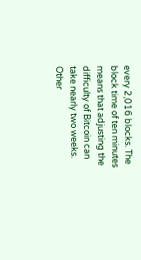every 2,016 blocks. The block time of ten minutes means that adjusting the difficulty of Bitcoin can take nearly two weeks. Other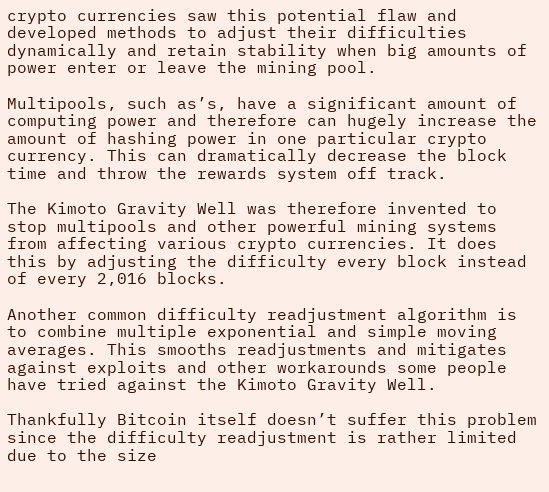crypto currencies saw this potential flaw and developed methods to adjust their difficulties dynamically and retain stability when big amounts of power enter or leave the mining pool.

Multipools, such as’s, have a significant amount of computing power and therefore can hugely increase the amount of hashing power in one particular crypto currency. This can dramatically decrease the block time and throw the rewards system off track.

The Kimoto Gravity Well was therefore invented to stop multipools and other powerful mining systems from affecting various crypto currencies. It does this by adjusting the difficulty every block instead of every 2,016 blocks.

Another common difficulty readjustment algorithm is to combine multiple exponential and simple moving averages. This smooths readjustments and mitigates against exploits and other workarounds some people have tried against the Kimoto Gravity Well.

Thankfully Bitcoin itself doesn’t suffer this problem since the difficulty readjustment is rather limited due to the size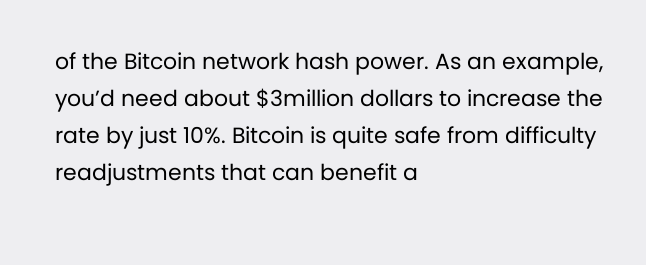of the Bitcoin network hash power. As an example, you’d need about $3million dollars to increase the rate by just 10%. Bitcoin is quite safe from difficulty readjustments that can benefit a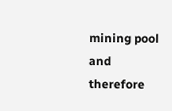mining pool and therefore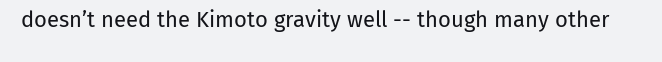doesn’t need the Kimoto gravity well -- though many other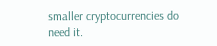smaller cryptocurrencies do need it.